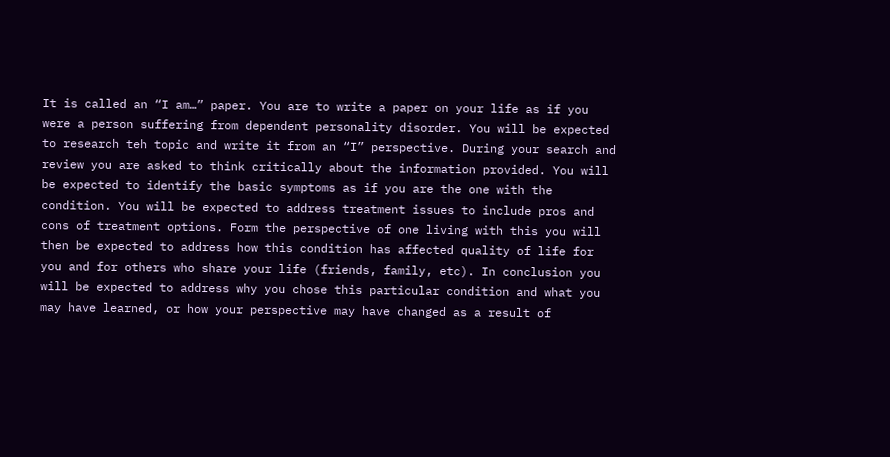It is called an “I am…” paper. You are to write a paper on your life as if you were a person suffering from dependent personality disorder. You will be expected to research teh topic and write it from an “I” perspective. During your search and review you are asked to think critically about the information provided. You will be expected to identify the basic symptoms as if you are the one with the condition. You will be expected to address treatment issues to include pros and cons of treatment options. Form the perspective of one living with this you will then be expected to address how this condition has affected quality of life for you and for others who share your life (friends, family, etc). In conclusion you will be expected to address why you chose this particular condition and what you may have learned, or how your perspective may have changed as a result of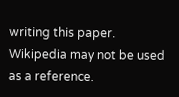writing this paper. Wikipedia may not be used as a reference.